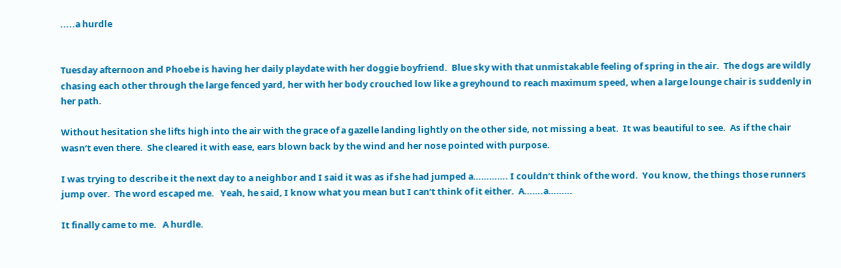.....a hurdle


Tuesday afternoon and Phoebe is having her daily playdate with her doggie boyfriend.  Blue sky with that unmistakable feeling of spring in the air.  The dogs are wildly chasing each other through the large fenced yard, her with her body crouched low like a greyhound to reach maximum speed, when a large lounge chair is suddenly in her path.

Without hesitation she lifts high into the air with the grace of a gazelle landing lightly on the other side, not missing a beat.  It was beautiful to see.  As if the chair wasn’t even there.  She cleared it with ease, ears blown back by the wind and her nose pointed with purpose.

I was trying to describe it the next day to a neighbor and I said it was as if she had jumped a…………. I couldn’t think of the word.  You know, the things those runners jump over.  The word escaped me.   Yeah, he said, I know what you mean but I can’t think of it either.  A…….a………

It finally came to me.   A hurdle.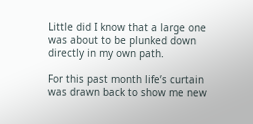Little did I know that a large one was about to be plunked down directly in my own path.

For this past month life’s curtain was drawn back to show me new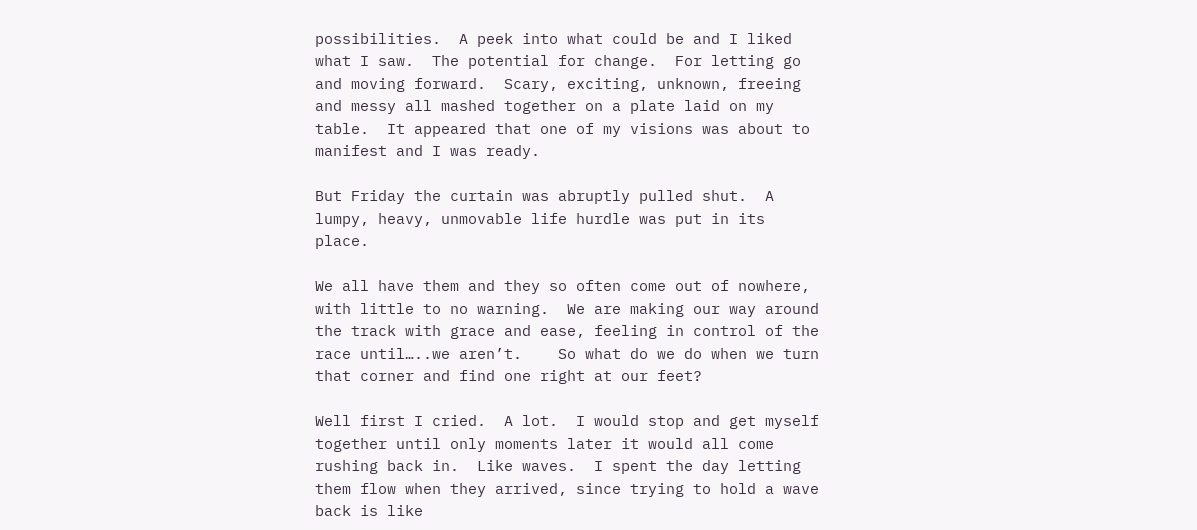possibilities.  A peek into what could be and I liked what I saw.  The potential for change.  For letting go and moving forward.  Scary, exciting, unknown, freeing and messy all mashed together on a plate laid on my table.  It appeared that one of my visions was about to manifest and I was ready.

But Friday the curtain was abruptly pulled shut.  A lumpy, heavy, unmovable life hurdle was put in its place.

We all have them and they so often come out of nowhere, with little to no warning.  We are making our way around the track with grace and ease, feeling in control of the race until…..we aren’t.    So what do we do when we turn that corner and find one right at our feet?

Well first I cried.  A lot.  I would stop and get myself together until only moments later it would all come rushing back in.  Like waves.  I spent the day letting them flow when they arrived, since trying to hold a wave back is like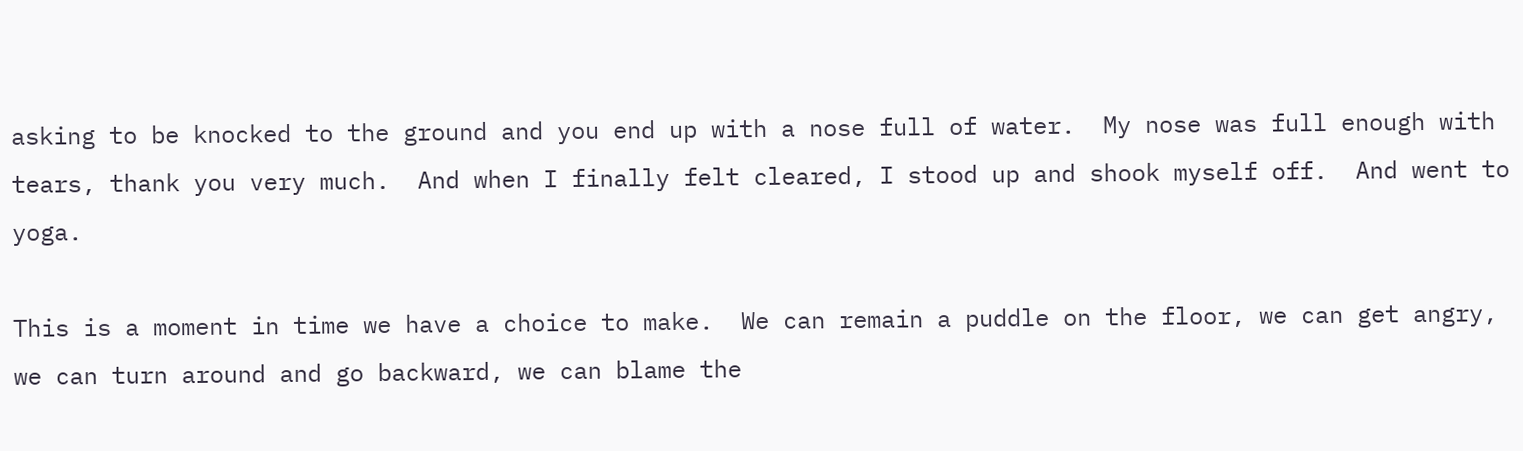asking to be knocked to the ground and you end up with a nose full of water.  My nose was full enough with tears, thank you very much.  And when I finally felt cleared, I stood up and shook myself off.  And went to yoga.

This is a moment in time we have a choice to make.  We can remain a puddle on the floor, we can get angry, we can turn around and go backward, we can blame the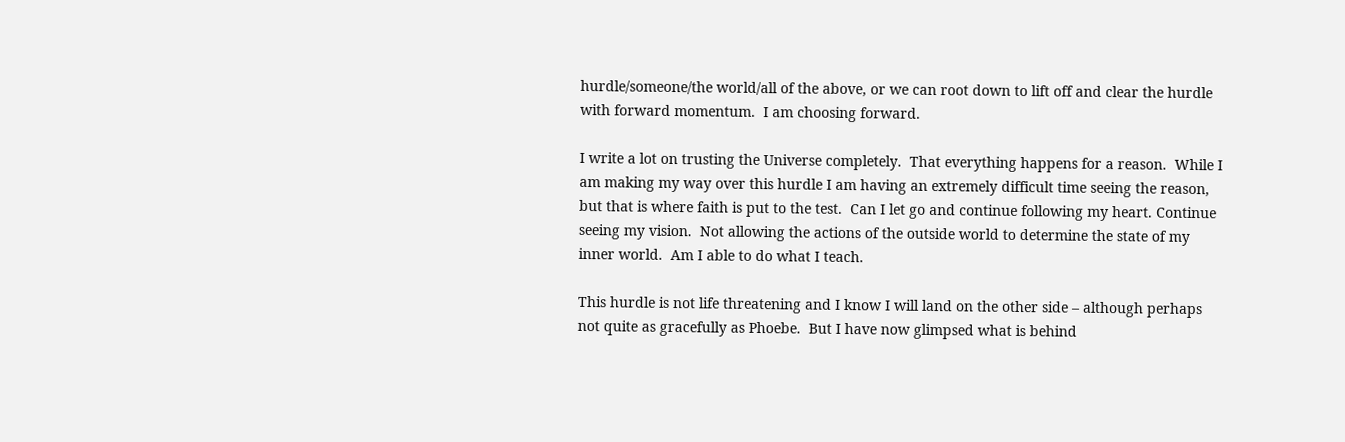hurdle/someone/the world/all of the above, or we can root down to lift off and clear the hurdle with forward momentum.  I am choosing forward.

I write a lot on trusting the Universe completely.  That everything happens for a reason.  While I am making my way over this hurdle I am having an extremely difficult time seeing the reason, but that is where faith is put to the test.  Can I let go and continue following my heart. Continue seeing my vision.  Not allowing the actions of the outside world to determine the state of my inner world.  Am I able to do what I teach.

This hurdle is not life threatening and I know I will land on the other side – although perhaps not quite as gracefully as Phoebe.  But I have now glimpsed what is behind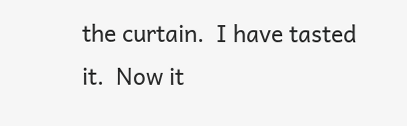the curtain.  I have tasted it.  Now it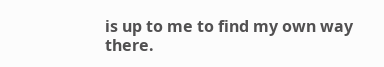is up to me to find my own way there.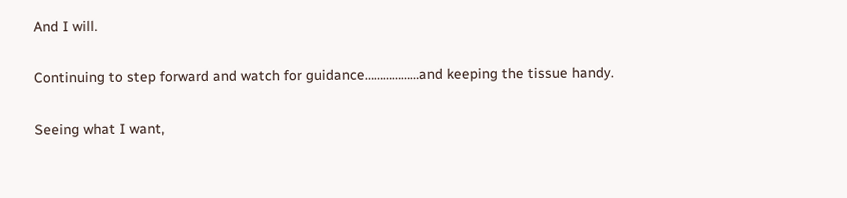And I will.

Continuing to step forward and watch for guidance………………and keeping the tissue handy.

Seeing what I want,